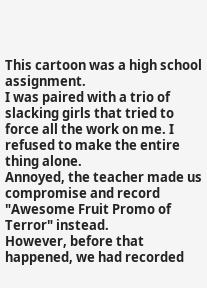This cartoon was a high school assignment.
I was paired with a trio of slacking girls that tried to force all the work on me. I refused to make the entire thing alone.
Annoyed, the teacher made us compromise and record "Awesome Fruit Promo of Terror" instead.
However, before that happened, we had recorded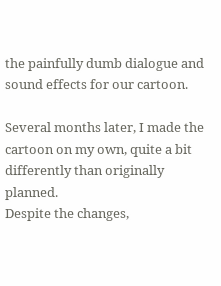the painfully dumb dialogue and sound effects for our cartoon.

Several months later, I made the cartoon on my own, quite a bit differently than originally planned.
Despite the changes,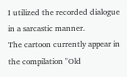I utilized the recorded dialogue in a sarcastic manner.
The cartoon currently appear in the compilation "Old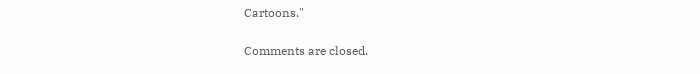Cartoons."

Comments are closed.